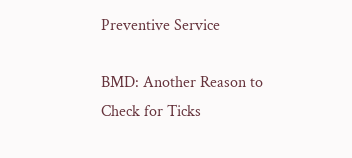Preventive Service

BMD: Another Reason to Check for Ticks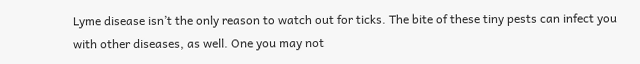Lyme disease isn’t the only reason to watch out for ticks. The bite of these tiny pests can infect you with other diseases, as well. One you may not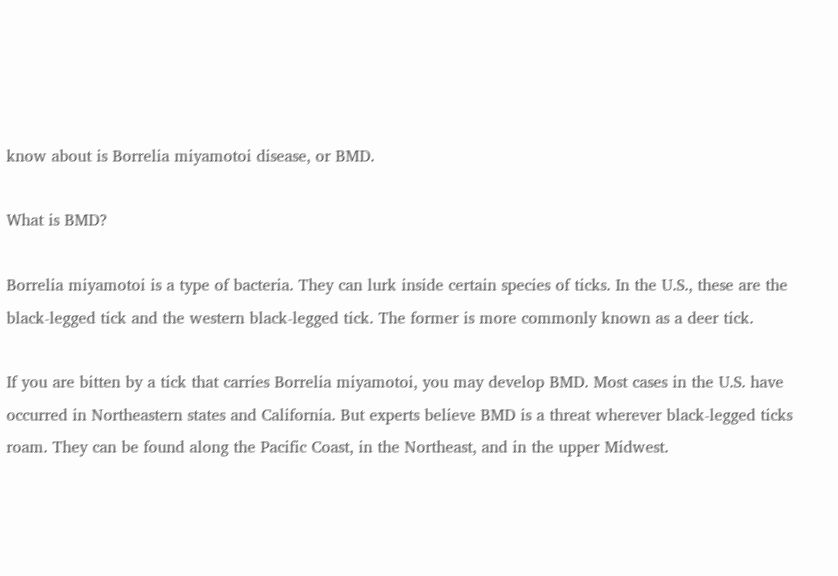know about is Borrelia miyamotoi disease, or BMD.

What is BMD?

Borrelia miyamotoi is a type of bacteria. They can lurk inside certain species of ticks. In the U.S., these are the black-legged tick and the western black-legged tick. The former is more commonly known as a deer tick.

If you are bitten by a tick that carries Borrelia miyamotoi, you may develop BMD. Most cases in the U.S. have occurred in Northeastern states and California. But experts believe BMD is a threat wherever black-legged ticks roam. They can be found along the Pacific Coast, in the Northeast, and in the upper Midwest.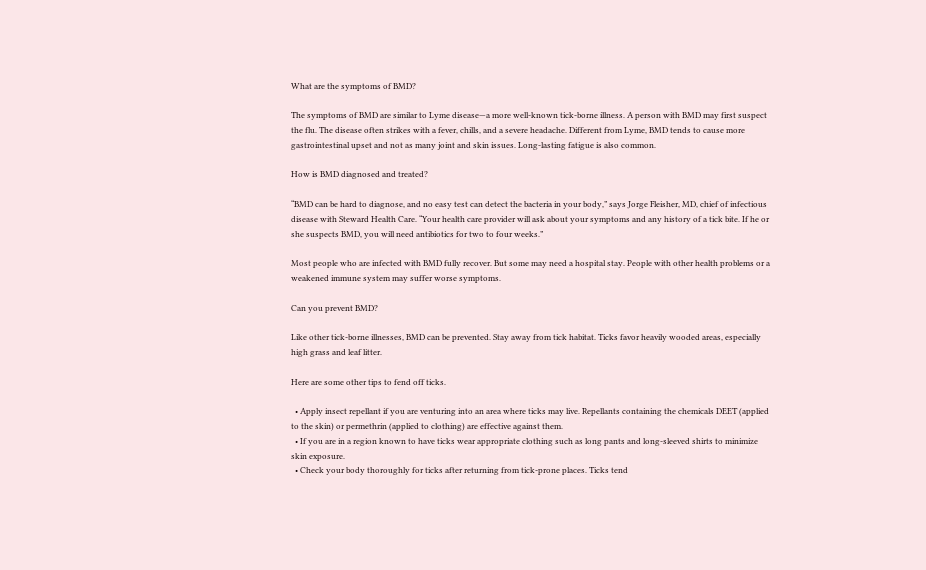What are the symptoms of BMD?

The symptoms of BMD are similar to Lyme disease—a more well-known tick-borne illness. A person with BMD may first suspect the flu. The disease often strikes with a fever, chills, and a severe headache. Different from Lyme, BMD tends to cause more gastrointestinal upset and not as many joint and skin issues. Long-lasting fatigue is also common.

How is BMD diagnosed and treated?

“BMD can be hard to diagnose, and no easy test can detect the bacteria in your body,” says Jorge Fleisher, MD, chief of infectious disease with Steward Health Care. “Your health care provider will ask about your symptoms and any history of a tick bite. If he or she suspects BMD, you will need antibiotics for two to four weeks.”

Most people who are infected with BMD fully recover. But some may need a hospital stay. People with other health problems or a weakened immune system may suffer worse symptoms.

Can you prevent BMD?

Like other tick-borne illnesses, BMD can be prevented. Stay away from tick habitat. Ticks favor heavily wooded areas, especially high grass and leaf litter.

Here are some other tips to fend off ticks.

  • Apply insect repellant if you are venturing into an area where ticks may live. Repellants containing the chemicals DEET (applied to the skin) or permethrin (applied to clothing) are effective against them.
  • If you are in a region known to have ticks wear appropriate clothing such as long pants and long-sleeved shirts to minimize skin exposure.
  • Check your body thoroughly for ticks after returning from tick-prone places. Ticks tend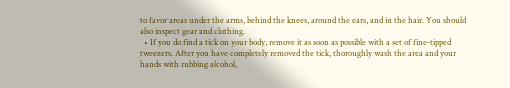to favor areas under the arms, behind the knees, around the ears, and in the hair. You should also inspect gear and clothing.
  • If you do find a tick on your body, remove it as soon as possible with a set of fine-tipped tweezers. After you have completely removed the tick, thoroughly wash the area and your hands with rubbing alcohol,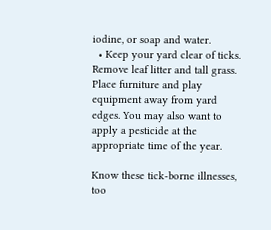iodine, or soap and water.
  • Keep your yard clear of ticks. Remove leaf litter and tall grass. Place furniture and play equipment away from yard edges. You may also want to apply a pesticide at the appropriate time of the year.

Know these tick-borne illnesses, too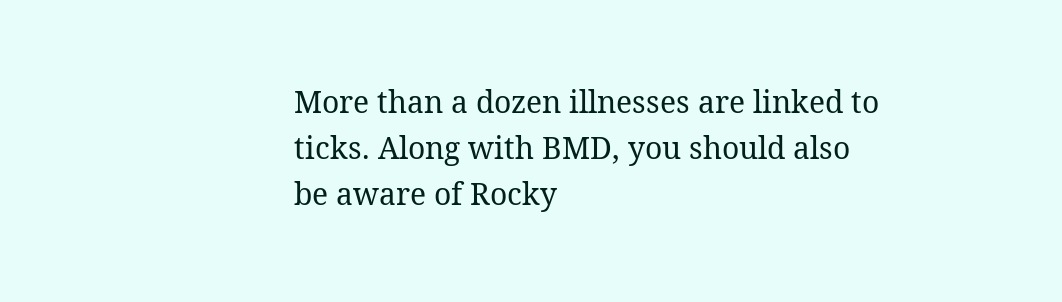More than a dozen illnesses are linked to ticks. Along with BMD, you should also be aware of Rocky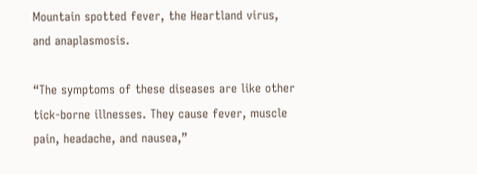Mountain spotted fever, the Heartland virus, and anaplasmosis.

“The symptoms of these diseases are like other tick-borne illnesses. They cause fever, muscle pain, headache, and nausea,”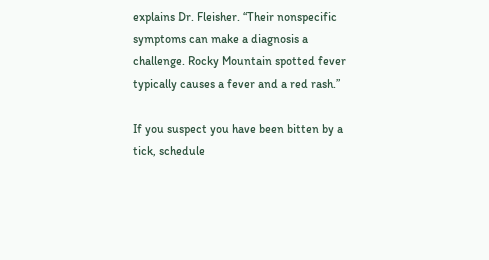explains Dr. Fleisher. “Their nonspecific symptoms can make a diagnosis a challenge. Rocky Mountain spotted fever typically causes a fever and a red rash.”

If you suspect you have been bitten by a tick, schedule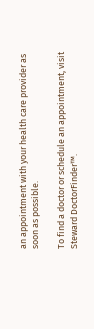an appointment with your health care provider as soon as possible.

To find a doctor or schedule an appointment, visit Steward DoctorFinder™.